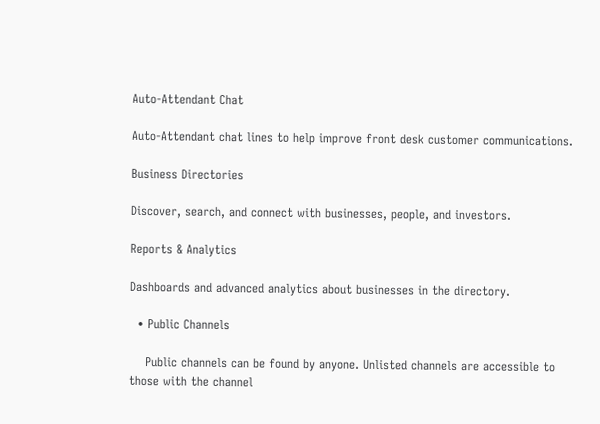Auto-Attendant Chat

Auto-Attendant chat lines to help improve front desk customer communications.

Business Directories

Discover, search, and connect with businesses, people, and investors.

Reports & Analytics

Dashboards and advanced analytics about businesses in the directory.

  • Public Channels

    Public channels can be found by anyone. Unlisted channels are accessible to those with the channel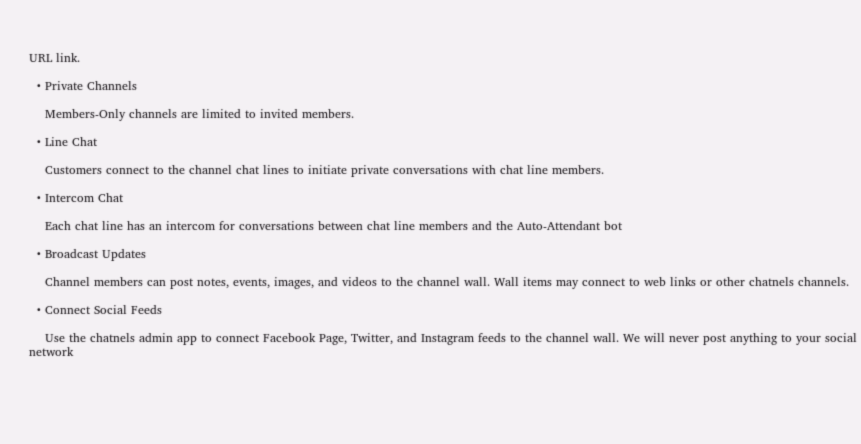URL link.

  • Private Channels

    Members-Only channels are limited to invited members.

  • Line Chat

    Customers connect to the channel chat lines to initiate private conversations with chat line members.

  • Intercom Chat

    Each chat line has an intercom for conversations between chat line members and the Auto-Attendant bot

  • Broadcast Updates

    Channel members can post notes, events, images, and videos to the channel wall. Wall items may connect to web links or other chatnels channels.

  • Connect Social Feeds

    Use the chatnels admin app to connect Facebook Page, Twitter, and Instagram feeds to the channel wall. We will never post anything to your social network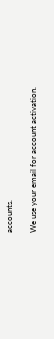accounts.

We use your email for account activation.